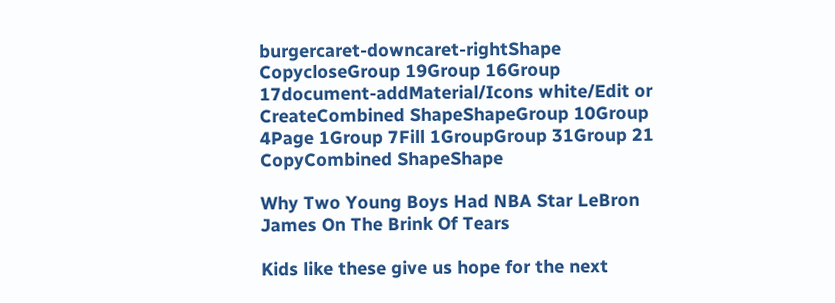burgercaret-downcaret-rightShape CopycloseGroup 19Group 16Group 17document-addMaterial/Icons white/Edit or CreateCombined ShapeShapeGroup 10Group 4Page 1Group 7Fill 1GroupGroup 31Group 21 CopyCombined ShapeShape

Why Two Young Boys Had NBA Star LeBron James On The Brink Of Tears

Kids like these give us hope for the next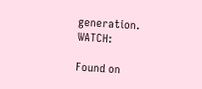generation. WATCH:

Found on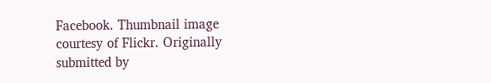Facebook. Thumbnail image courtesy of Flickr. Originally submitted by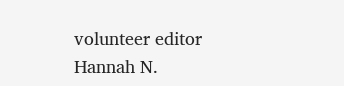volunteer editor Hannah N.